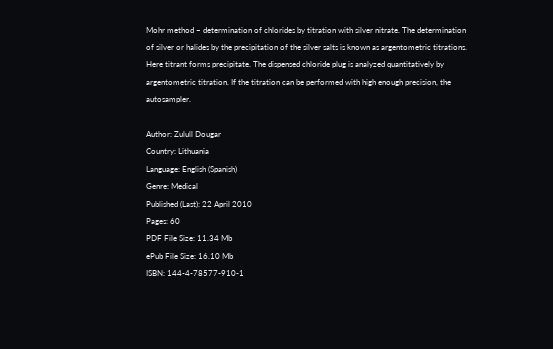Mohr method – determination of chlorides by titration with silver nitrate. The determination of silver or halides by the precipitation of the silver salts is known as argentometric titrations. Here titrant forms precipitate. The dispensed chloride plug is analyzed quantitatively by argentometric titration. If the titration can be performed with high enough precision, the autosampler.

Author: Zulull Dougar
Country: Lithuania
Language: English (Spanish)
Genre: Medical
Published (Last): 22 April 2010
Pages: 60
PDF File Size: 11.34 Mb
ePub File Size: 16.10 Mb
ISBN: 144-4-78577-910-1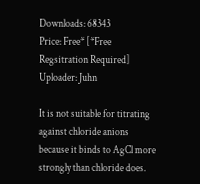Downloads: 68343
Price: Free* [*Free Regsitration Required]
Uploader: Juhn

It is not suitable for titrating against chloride anions because it binds to AgCl more strongly than chloride does.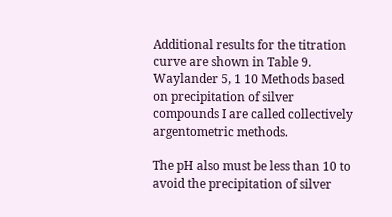Additional results for the titration curve are shown in Table 9. Waylander 5, 1 10 Methods based on precipitation of silver compounds I are called collectively argentometric methods.

The pH also must be less than 10 to avoid the precipitation of silver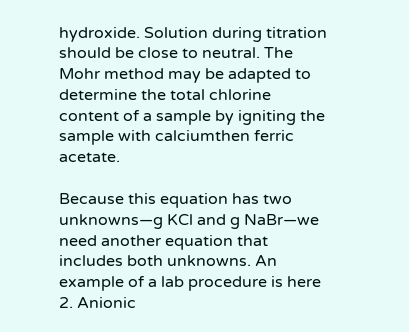hydroxide. Solution during titration should be close to neutral. The Mohr method may be adapted to determine the total chlorine content of a sample by igniting the sample with calciumthen ferric acetate.

Because this equation has two unknowns—g KCl and g NaBr—we need another equation that includes both unknowns. An example of a lab procedure is here 2. Anionic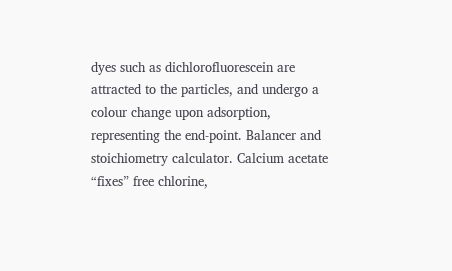dyes such as dichlorofluorescein are attracted to the particles, and undergo a colour change upon adsorption, representing the end-point. Balancer and stoichiometry calculator. Calcium acetate “fixes” free chlorine,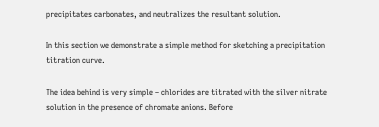precipitates carbonates, and neutralizes the resultant solution.

In this section we demonstrate a simple method for sketching a precipitation titration curve.

The idea behind is very simple – chlorides are titrated with the silver nitrate solution in the presence of chromate anions. Before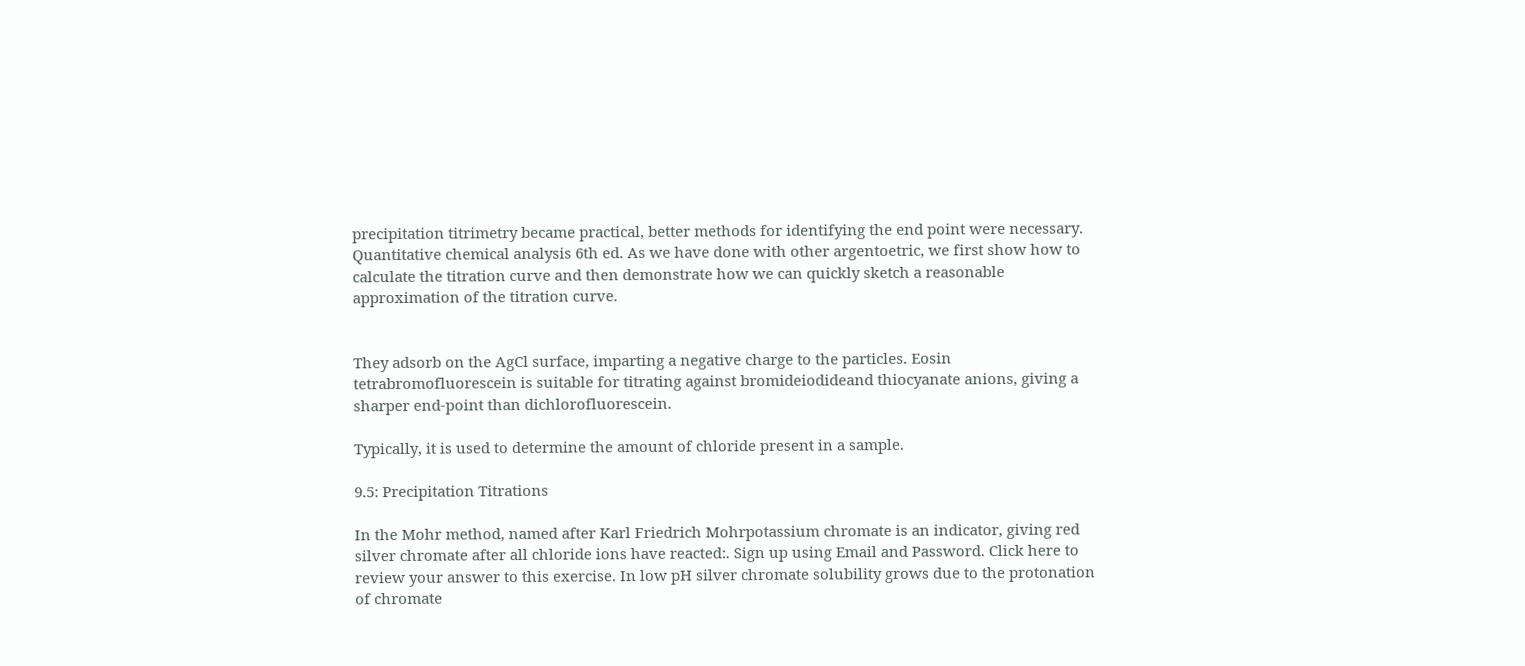precipitation titrimetry became practical, better methods for identifying the end point were necessary. Quantitative chemical analysis 6th ed. As we have done with other argentoetric, we first show how to calculate the titration curve and then demonstrate how we can quickly sketch a reasonable approximation of the titration curve.


They adsorb on the AgCl surface, imparting a negative charge to the particles. Eosin tetrabromofluorescein is suitable for titrating against bromideiodideand thiocyanate anions, giving a sharper end-point than dichlorofluorescein.

Typically, it is used to determine the amount of chloride present in a sample.

9.5: Precipitation Titrations

In the Mohr method, named after Karl Friedrich Mohrpotassium chromate is an indicator, giving red silver chromate after all chloride ions have reacted:. Sign up using Email and Password. Click here to review your answer to this exercise. In low pH silver chromate solubility grows due to the protonation of chromate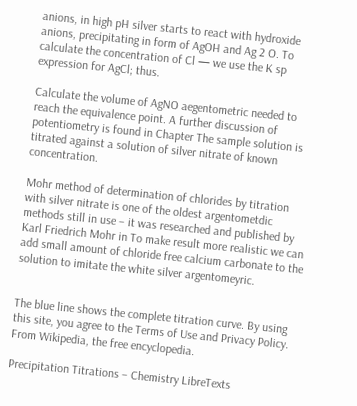anions, in high pH silver starts to react with hydroxide anions, precipitating in form of AgOH and Ag 2 O. To calculate the concentration of Cl — we use the K sp expression for AgCl; thus.

Calculate the volume of AgNO aegentometric needed to reach the equivalence point. A further discussion of potentiometry is found in Chapter The sample solution is titrated against a solution of silver nitrate of known concentration.

Mohr method of determination of chlorides by titration with silver nitrate is one of the oldest argentometdic methods still in use – it was researched and published by Karl Friedrich Mohr in To make result more realistic we can add small amount of chloride free calcium carbonate to the solution to imitate the white silver argentomeyric.


The blue line shows the complete titration curve. By using this site, you agree to the Terms of Use and Privacy Policy. From Wikipedia, the free encyclopedia.

Precipitation Titrations – Chemistry LibreTexts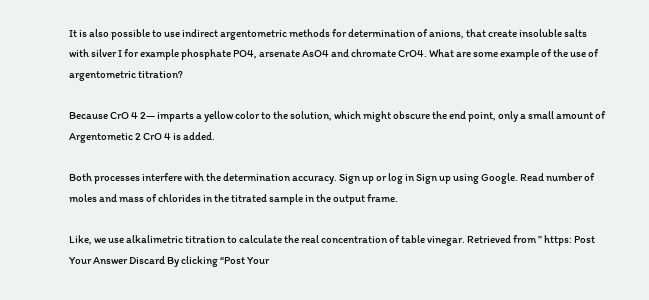It is also possible to use indirect argentometric methods for determination of anions, that create insoluble salts with silver I for example phosphate PO4, arsenate AsO4 and chromate CrO4. What are some example of the use of argentometric titration?

Because CrO 4 2— imparts a yellow color to the solution, which might obscure the end point, only a small amount of Argentometic 2 CrO 4 is added.

Both processes interfere with the determination accuracy. Sign up or log in Sign up using Google. Read number of moles and mass of chlorides in the titrated sample in the output frame.

Like, we use alkalimetric titration to calculate the real concentration of table vinegar. Retrieved from ” https: Post Your Answer Discard By clicking “Post Your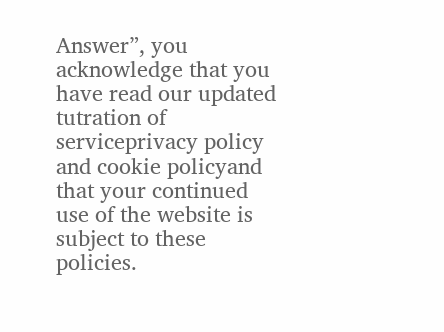Answer”, you acknowledge that you have read our updated tutration of serviceprivacy policy and cookie policyand that your continued use of the website is subject to these policies.